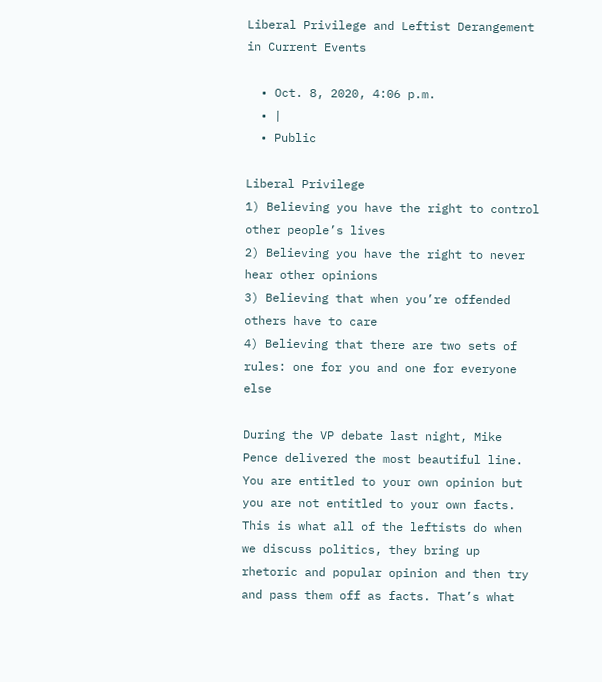Liberal Privilege and Leftist Derangement in Current Events

  • Oct. 8, 2020, 4:06 p.m.
  • |
  • Public

Liberal Privilege
1) Believing you have the right to control other people’s lives
2) Believing you have the right to never hear other opinions
3) Believing that when you’re offended others have to care
4) Believing that there are two sets of rules: one for you and one for everyone else

During the VP debate last night, Mike Pence delivered the most beautiful line. You are entitled to your own opinion but you are not entitled to your own facts. This is what all of the leftists do when we discuss politics, they bring up rhetoric and popular opinion and then try and pass them off as facts. That’s what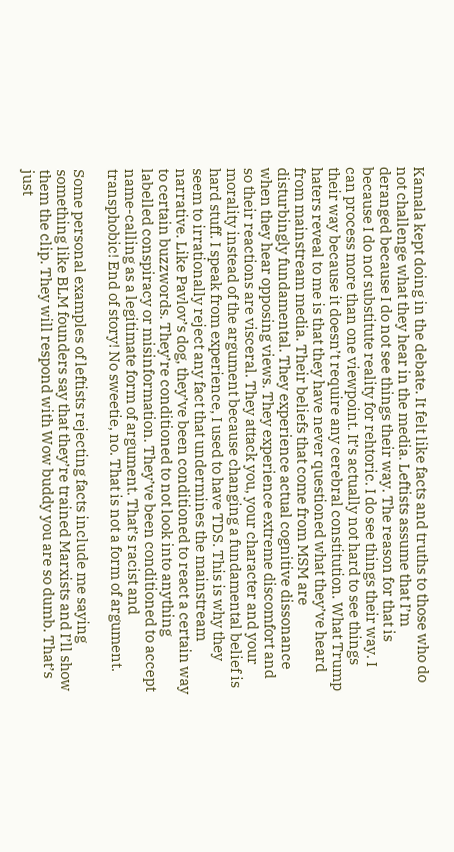Kamala kept doing in the debate. It felt like facts and truths to those who do not challenge what they hear in the media. Leftists assume that I’m deranged because I do not see things their way. The reason for that is because I do not substitute reality for rehtoric. I do see things their way. I can process more than one viewpoint. It’s actually not hard to see things their way because it doesn’t require any cerebral constitution. What Trump haters reveal to me is that they have never questioned what they’ve heard from mainstream media. Their beliefs that come from MSM are disturbingly fundamental. They experience actual cognitive dissonance when they hear opposing views. They experience extreme discomfort and so their reactions are visceral. They attack you, your character and your morality instead of the argument because changing a fundamental belief is hard stuff. I speak from experience, I used to have TDS. This is why they seem to irrationally reject any fact that undermines the mainstream narrative. Like Pavlov’s dog, they’ve been conditioned to react a certain way to certain buzzwords. They’re conditioned to not look into anything labelled conspiracy or misinformation. They’ve been conditioned to accept name-calling as a legitimate form of argument. That’s racist and transphobic! End of story! No sweetie, no. That is not a form of argument.

Some personal examples of leftists rejecting facts include me saying something like BLM founders say that they’re trained Marxists and I’ll show them the clip. They will respond with Wow buddy you are so dumb. That’s just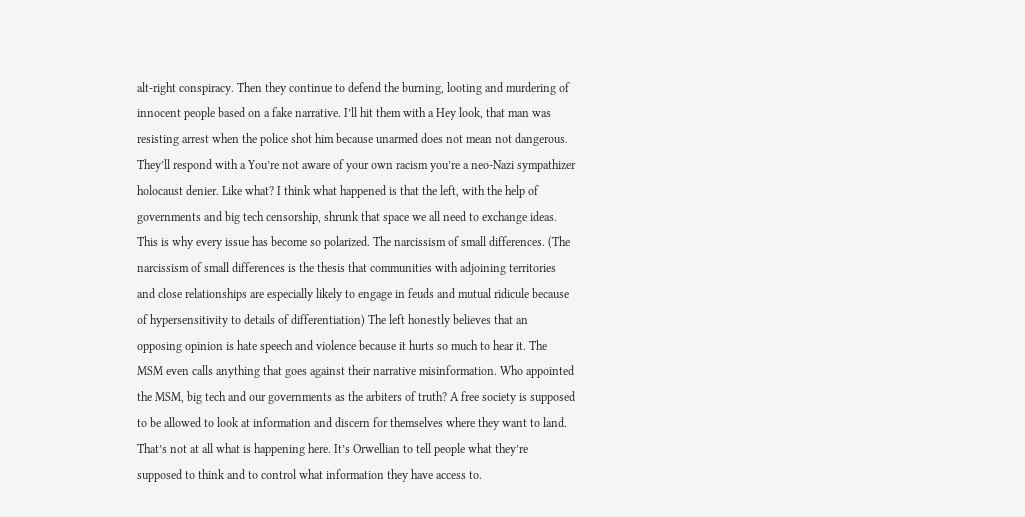alt-right conspiracy. Then they continue to defend the burning, looting and murdering of innocent people based on a fake narrative. I’ll hit them with a Hey look, that man was resisting arrest when the police shot him because unarmed does not mean not dangerous. They’ll respond with a You’re not aware of your own racism you’re a neo-Nazi sympathizer holocaust denier. Like what? I think what happened is that the left, with the help of governments and big tech censorship, shrunk that space we all need to exchange ideas. This is why every issue has become so polarized. The narcissism of small differences. (The narcissism of small differences is the thesis that communities with adjoining territories and close relationships are especially likely to engage in feuds and mutual ridicule because of hypersensitivity to details of differentiation) The left honestly believes that an opposing opinion is hate speech and violence because it hurts so much to hear it. The MSM even calls anything that goes against their narrative misinformation. Who appointed the MSM, big tech and our governments as the arbiters of truth? A free society is supposed to be allowed to look at information and discern for themselves where they want to land. That’s not at all what is happening here. It’s Orwellian to tell people what they’re supposed to think and to control what information they have access to.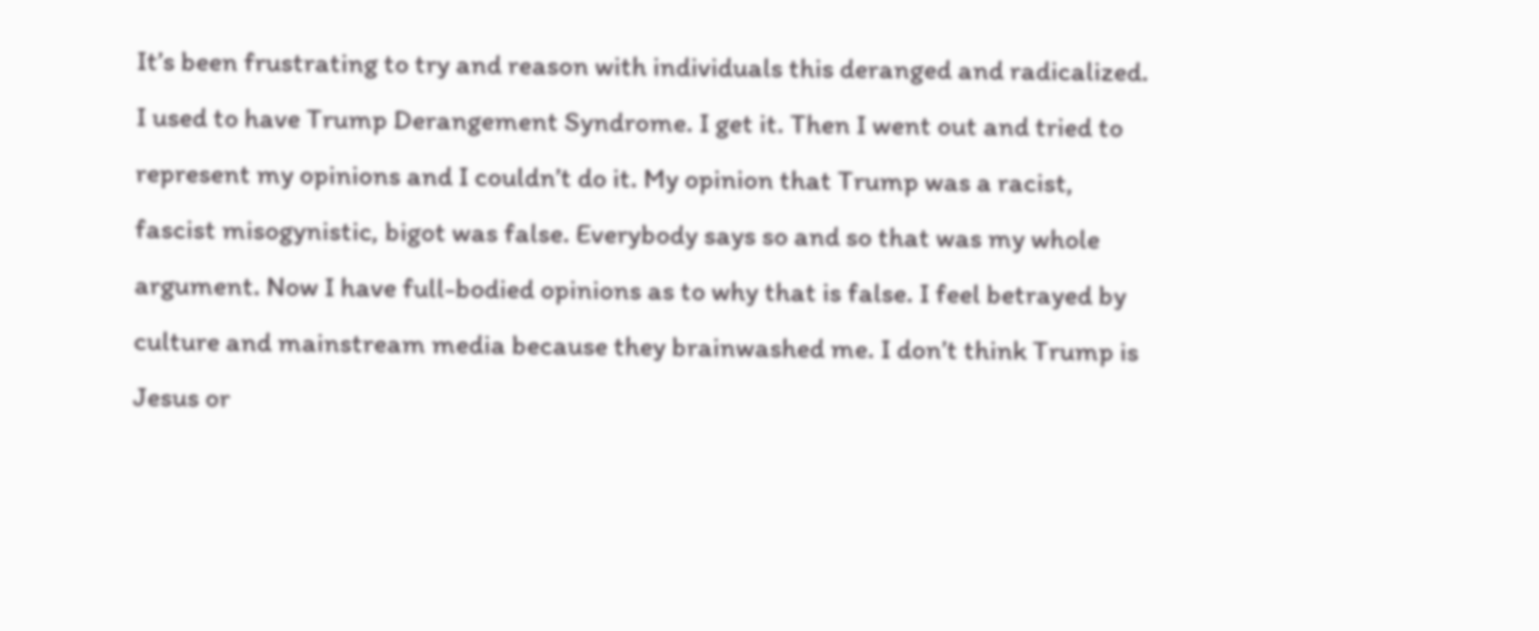It’s been frustrating to try and reason with individuals this deranged and radicalized. I used to have Trump Derangement Syndrome. I get it. Then I went out and tried to represent my opinions and I couldn’t do it. My opinion that Trump was a racist, fascist misogynistic, bigot was false. Everybody says so and so that was my whole argument. Now I have full-bodied opinions as to why that is false. I feel betrayed by culture and mainstream media because they brainwashed me. I don’t think Trump is Jesus or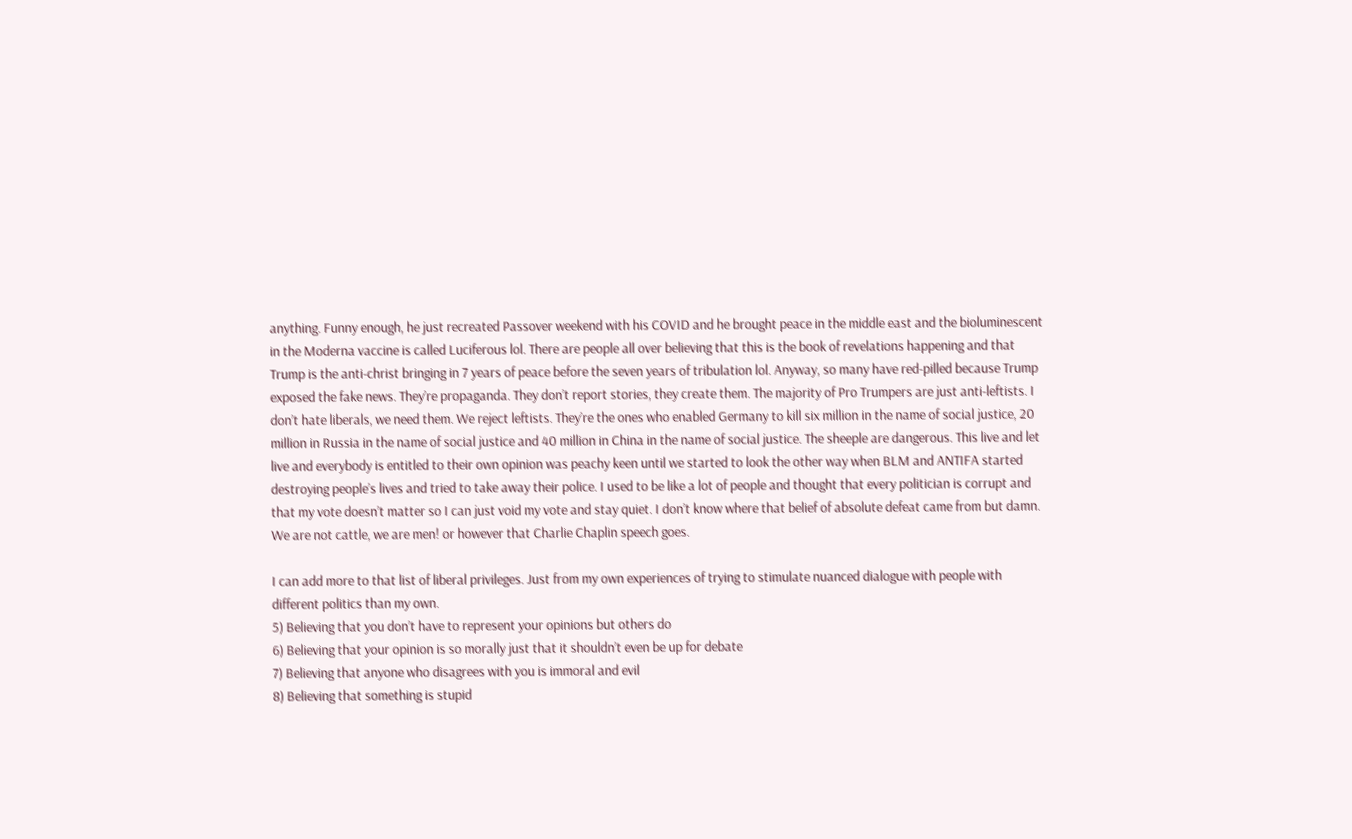anything. Funny enough, he just recreated Passover weekend with his COVID and he brought peace in the middle east and the bioluminescent in the Moderna vaccine is called Luciferous lol. There are people all over believing that this is the book of revelations happening and that Trump is the anti-christ bringing in 7 years of peace before the seven years of tribulation lol. Anyway, so many have red-pilled because Trump exposed the fake news. They’re propaganda. They don’t report stories, they create them. The majority of Pro Trumpers are just anti-leftists. I don’t hate liberals, we need them. We reject leftists. They’re the ones who enabled Germany to kill six million in the name of social justice, 20 million in Russia in the name of social justice and 40 million in China in the name of social justice. The sheeple are dangerous. This live and let live and everybody is entitled to their own opinion was peachy keen until we started to look the other way when BLM and ANTIFA started destroying people’s lives and tried to take away their police. I used to be like a lot of people and thought that every politician is corrupt and that my vote doesn’t matter so I can just void my vote and stay quiet. I don’t know where that belief of absolute defeat came from but damn. We are not cattle, we are men! or however that Charlie Chaplin speech goes.

I can add more to that list of liberal privileges. Just from my own experiences of trying to stimulate nuanced dialogue with people with different politics than my own.
5) Believing that you don’t have to represent your opinions but others do
6) Believing that your opinion is so morally just that it shouldn’t even be up for debate
7) Believing that anyone who disagrees with you is immoral and evil
8) Believing that something is stupid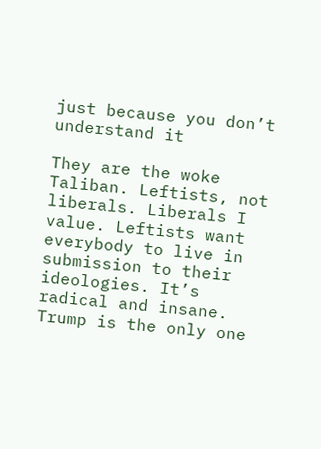just because you don’t understand it

They are the woke Taliban. Leftists, not liberals. Liberals I value. Leftists want everybody to live in submission to their ideologies. It’s radical and insane. Trump is the only one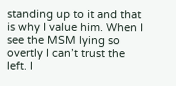standing up to it and that is why I value him. When I see the MSM lying so overtly I can’t trust the left. I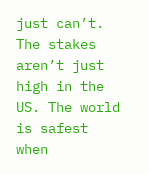just can’t. The stakes aren’t just high in the US. The world is safest when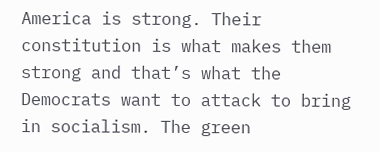America is strong. Their constitution is what makes them strong and that’s what the Democrats want to attack to bring in socialism. The green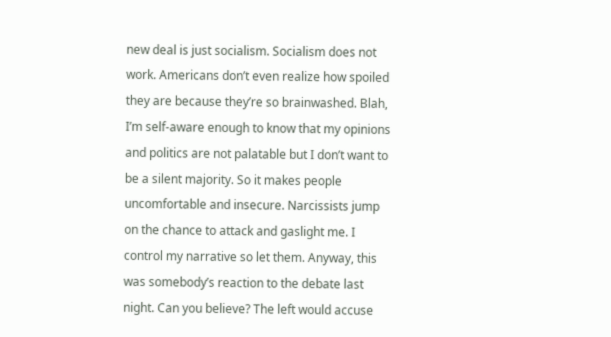new deal is just socialism. Socialism does not work. Americans don’t even realize how spoiled they are because they’re so brainwashed. Blah, I’m self-aware enough to know that my opinions and politics are not palatable but I don’t want to be a silent majority. So it makes people uncomfortable and insecure. Narcissists jump on the chance to attack and gaslight me. I control my narrative so let them. Anyway, this was somebody’s reaction to the debate last night. Can you believe? The left would accuse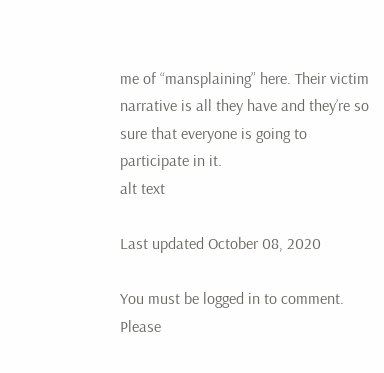me of “mansplaining” here. Their victim narrative is all they have and they’re so sure that everyone is going to participate in it.
alt text

Last updated October 08, 2020

You must be logged in to comment. Please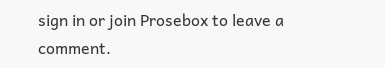sign in or join Prosebox to leave a comment.